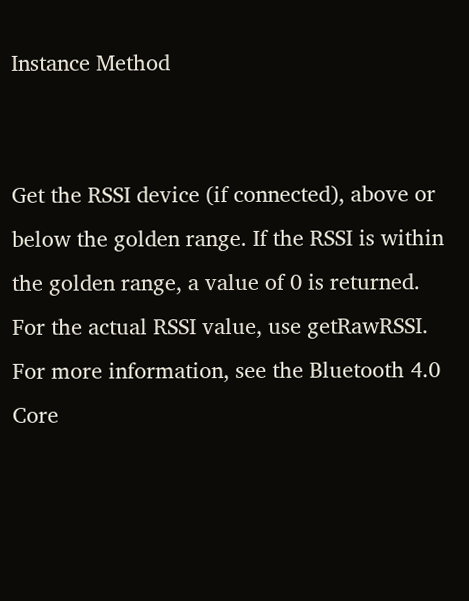Instance Method


Get the RSSI device (if connected), above or below the golden range. If the RSSI is within the golden range, a value of 0 is returned. For the actual RSSI value, use getRawRSSI. For more information, see the Bluetooth 4.0 Core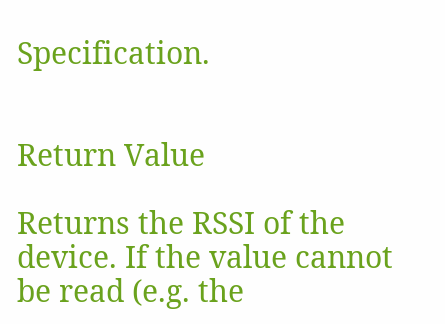Specification.


Return Value

Returns the RSSI of the device. If the value cannot be read (e.g. the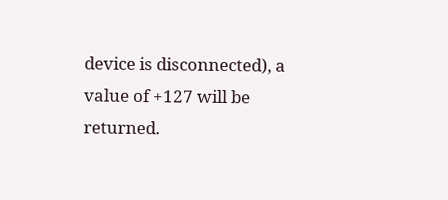device is disconnected), a value of +127 will be returned.